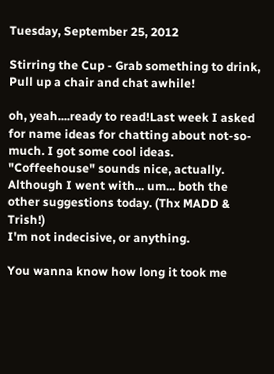Tuesday, September 25, 2012

Stirring the Cup - Grab something to drink, Pull up a chair and chat awhile!

oh, yeah....ready to read!Last week I asked for name ideas for chatting about not-so-much. I got some cool ideas. "Coffeehouse" sounds nice, actually. Although I went with... um... both the other suggestions today. (Thx MADD & Trish!)
I'm not indecisive, or anything.

You wanna know how long it took me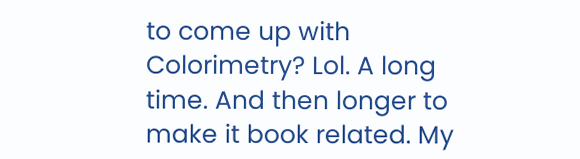to come up with Colorimetry? Lol. A long time. And then longer to make it book related. My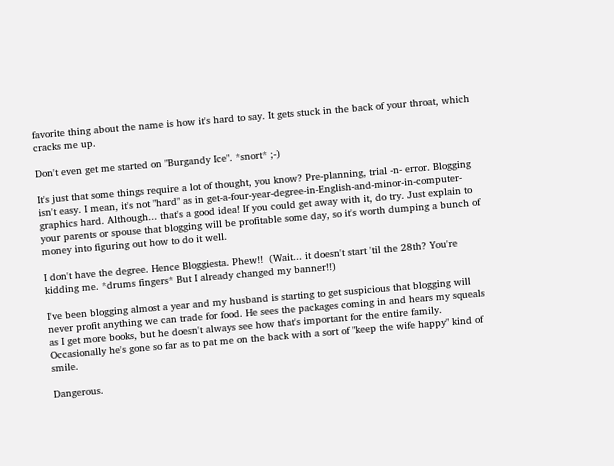favorite thing about the name is how it's hard to say. It gets stuck in the back of your throat, which cracks me up.

Don't even get me started on "Burgandy Ice". *snort* ;-)

It's just that some things require a lot of thought, you know? Pre-planning, trial -n- error. Blogging isn't easy. I mean, it's not "hard" as in get-a-four-year-degree-in-English-and-minor-in-computer-graphics hard. Although... that's a good idea! If you could get away with it, do try. Just explain to your parents or spouse that blogging will be profitable some day, so it's worth dumping a bunch of money into figuring out how to do it well.

I don't have the degree. Hence Bloggiesta. Phew!!  (Wait... it doesn't start 'til the 28th? You're kidding me. *drums fingers* But I already changed my banner!!)

I've been blogging almost a year and my husband is starting to get suspicious that blogging will never profit anything we can trade for food. He sees the packages coming in and hears my squeals as I get more books, but he doesn't always see how that's important for the entire family. Occasionally he's gone so far as to pat me on the back with a sort of "keep the wife happy" kind of smile.

Dangerous.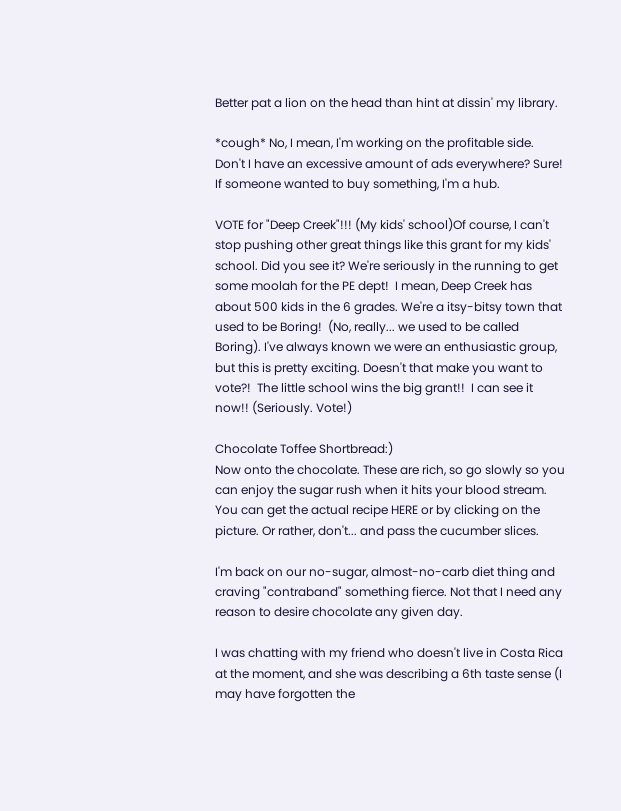Better pat a lion on the head than hint at dissin' my library.

*cough* No, I mean, I'm working on the profitable side. Don't I have an excessive amount of ads everywhere? Sure!  If someone wanted to buy something, I'm a hub.

VOTE for "Deep Creek"!!! (My kids' school)Of course, I can't stop pushing other great things like this grant for my kids' school. Did you see it? We're seriously in the running to get some moolah for the PE dept!  I mean, Deep Creek has about 500 kids in the 6 grades. We're a itsy-bitsy town that used to be Boring!  (No, really... we used to be called Boring). I've always known we were an enthusiastic group, but this is pretty exciting. Doesn't that make you want to vote?!  The little school wins the big grant!!  I can see it now!! (Seriously. Vote!)

Chocolate Toffee Shortbread:)
Now onto the chocolate. These are rich, so go slowly so you can enjoy the sugar rush when it hits your blood stream. You can get the actual recipe HERE or by clicking on the picture. Or rather, don't... and pass the cucumber slices.

I'm back on our no-sugar, almost-no-carb diet thing and craving "contraband" something fierce. Not that I need any reason to desire chocolate any given day.

I was chatting with my friend who doesn't live in Costa Rica at the moment, and she was describing a 6th taste sense (I may have forgotten the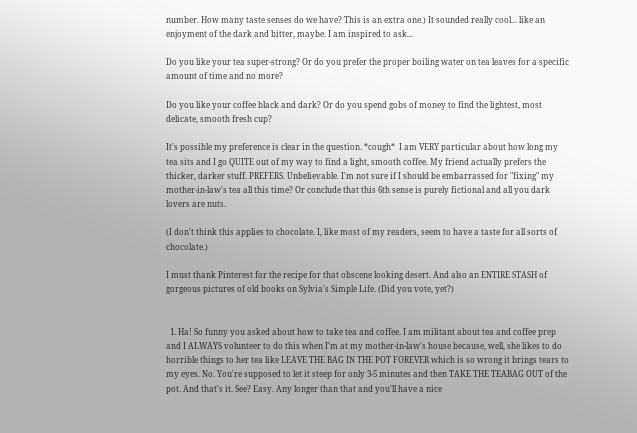number. How many taste senses do we have? This is an extra one.) It sounded really cool... like an enjoyment of the dark and bitter, maybe. I am inspired to ask...

Do you like your tea super-strong? Or do you prefer the proper boiling water on tea leaves for a specific amount of time and no more?

Do you like your coffee black and dark? Or do you spend gobs of money to find the lightest, most delicate, smooth fresh cup?

It's possible my preference is clear in the question. *cough*  I am VERY particular about how long my tea sits and I go QUITE out of my way to find a light, smooth coffee. My friend actually prefers the thicker, darker stuff. PREFERS. Unbelievable. I'm not sure if I should be embarrassed for "fixing" my mother-in-law's tea all this time? Or conclude that this 6th sense is purely fictional and all you dark lovers are nuts.

(I don't think this applies to chocolate. I, like most of my readers, seem to have a taste for all sorts of chocolate.)

I must thank Pinterest for the recipe for that obscene looking desert. And also an ENTIRE STASH of gorgeous pictures of old books on Sylvia's Simple Life. (Did you vote, yet?)


  1. Ha! So funny you asked about how to take tea and coffee. I am militant about tea and coffee prep and I ALWAYS volunteer to do this when I'm at my mother-in-law's house because, well, she likes to do horrible things to her tea like LEAVE THE BAG IN THE POT FOREVER which is so wrong it brings tears to my eyes. No. You're supposed to let it steep for only 3-5 minutes and then TAKE THE TEABAG OUT of the pot. And that's it. See? Easy. Any longer than that and you'll have a nice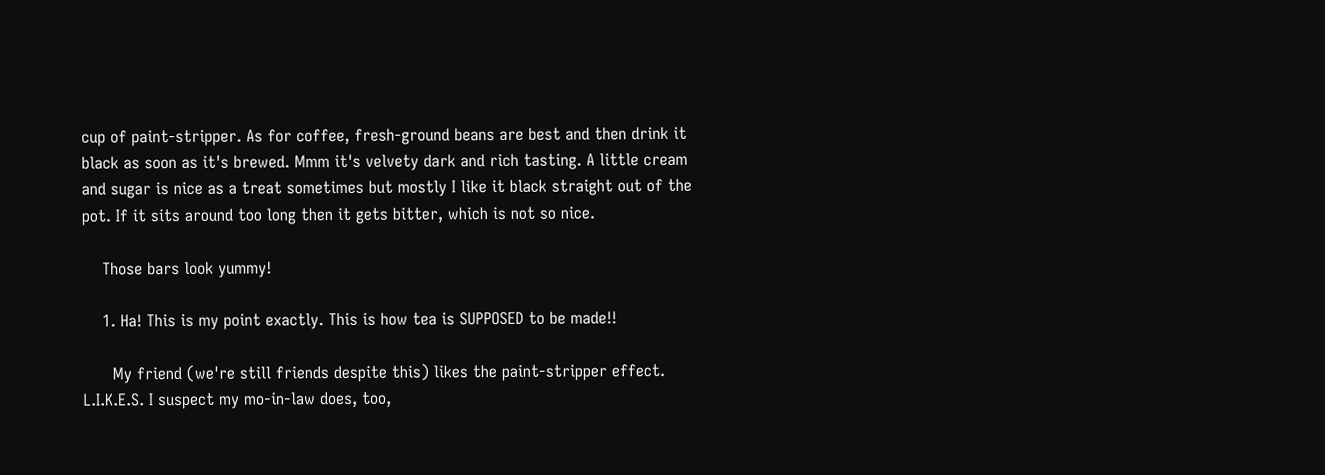cup of paint-stripper. As for coffee, fresh-ground beans are best and then drink it black as soon as it's brewed. Mmm it's velvety dark and rich tasting. A little cream and sugar is nice as a treat sometimes but mostly I like it black straight out of the pot. If it sits around too long then it gets bitter, which is not so nice.

    Those bars look yummy!

    1. Ha! This is my point exactly. This is how tea is SUPPOSED to be made!!

      My friend (we're still friends despite this) likes the paint-stripper effect. L.I.K.E.S. I suspect my mo-in-law does, too,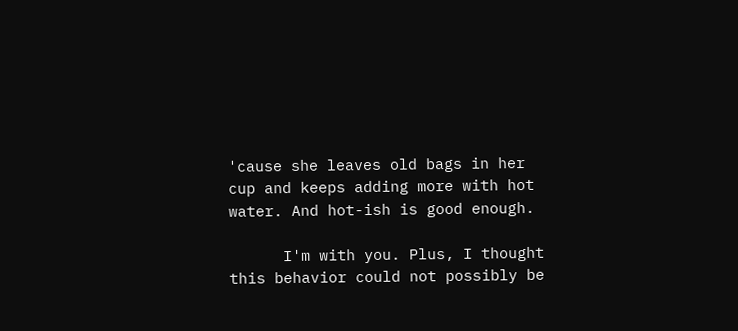'cause she leaves old bags in her cup and keeps adding more with hot water. And hot-ish is good enough.

      I'm with you. Plus, I thought this behavior could not possibly be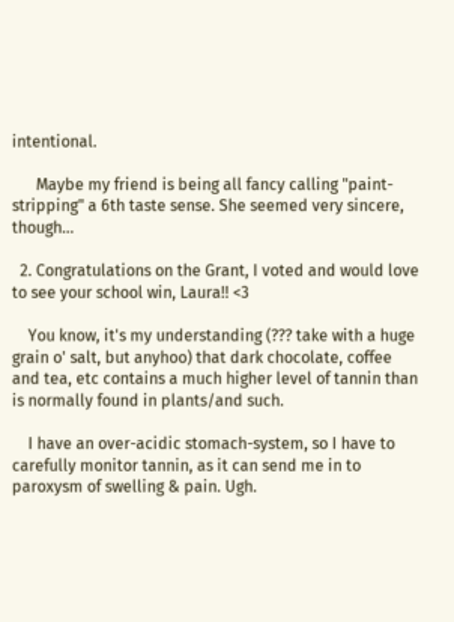intentional.

      Maybe my friend is being all fancy calling "paint-stripping" a 6th taste sense. She seemed very sincere, though...

  2. Congratulations on the Grant, I voted and would love to see your school win, Laura!! <3

    You know, it's my understanding (??? take with a huge grain o' salt, but anyhoo) that dark chocolate, coffee and tea, etc contains a much higher level of tannin than is normally found in plants/and such.

    I have an over-acidic stomach-system, so I have to carefully monitor tannin, as it can send me in to paroxysm of swelling & pain. Ugh.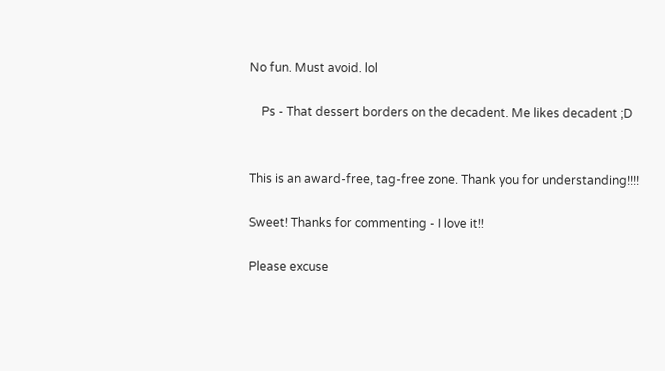No fun. Must avoid. lol

    Ps - That dessert borders on the decadent. Me likes decadent ;D


This is an award-free, tag-free zone. Thank you for understanding!!!!

Sweet! Thanks for commenting - I love it!!

Please excuse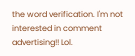the word verification. I'm not interested in comment advertising!! Lol.